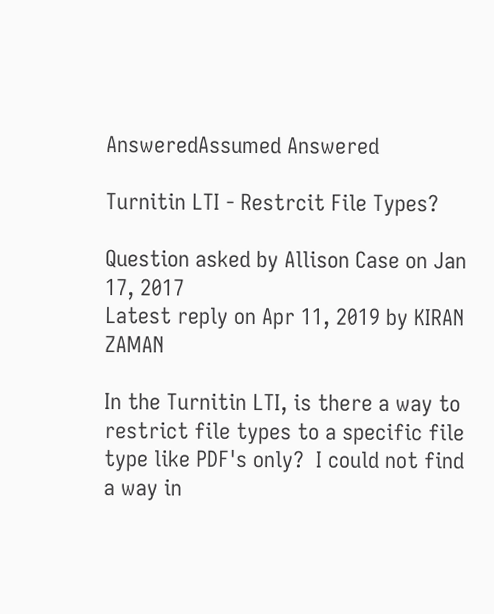AnsweredAssumed Answered

Turnitin LTI - Restrcit File Types?

Question asked by Allison Case on Jan 17, 2017
Latest reply on Apr 11, 2019 by KIRAN ZAMAN

In the Turnitin LTI, is there a way to restrict file types to a specific file type like PDF's only?  I could not find a way in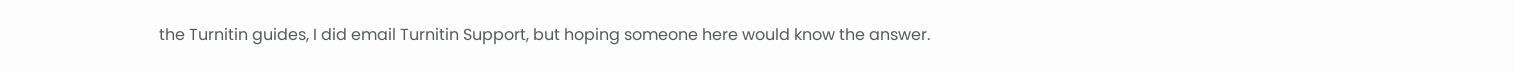the Turnitin guides, I did email Turnitin Support, but hoping someone here would know the answer.